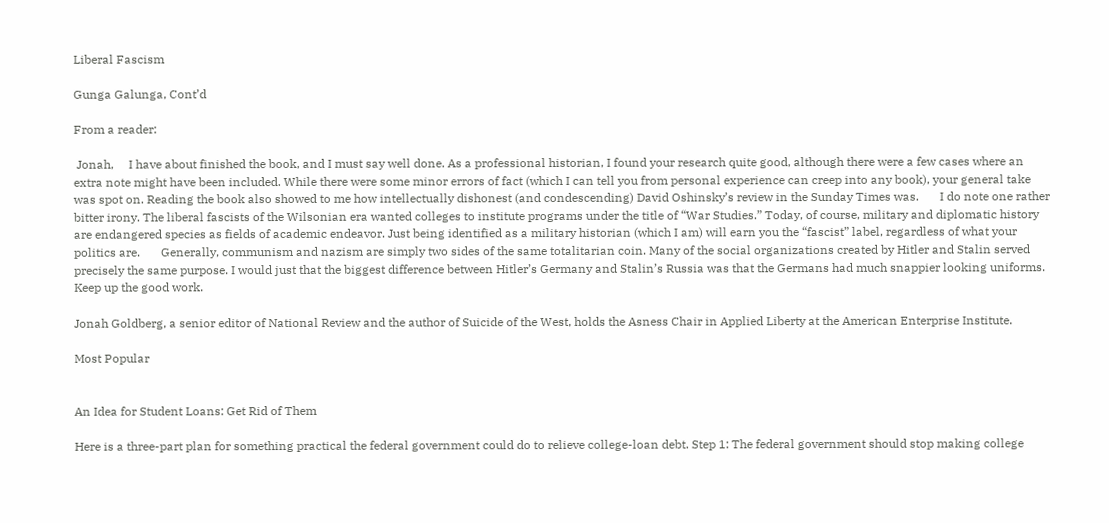Liberal Fascism

Gunga Galunga, Cont’d

From a reader:

 Jonah,     I have about finished the book, and I must say well done. As a professional historian, I found your research quite good, although there were a few cases where an extra note might have been included. While there were some minor errors of fact (which I can tell you from personal experience can creep into any book), your general take was spot on. Reading the book also showed to me how intellectually dishonest (and condescending) David Oshinsky’s review in the Sunday Times was.       I do note one rather bitter irony. The liberal fascists of the Wilsonian era wanted colleges to institute programs under the title of “War Studies.” Today, of course, military and diplomatic history are endangered species as fields of academic endeavor. Just being identified as a military historian (which I am) will earn you the “fascist” label, regardless of what your politics are.       Generally, communism and nazism are simply two sides of the same totalitarian coin. Many of the social organizations created by Hitler and Stalin served precisely the same purpose. I would just that the biggest difference between Hitler’s Germany and Stalin’s Russia was that the Germans had much snappier looking uniforms. Keep up the good work.

Jonah Goldberg, a senior editor of National Review and the author of Suicide of the West, holds the Asness Chair in Applied Liberty at the American Enterprise Institute.

Most Popular


An Idea for Student Loans: Get Rid of Them

Here is a three-part plan for something practical the federal government could do to relieve college-loan debt. Step 1: The federal government should stop making college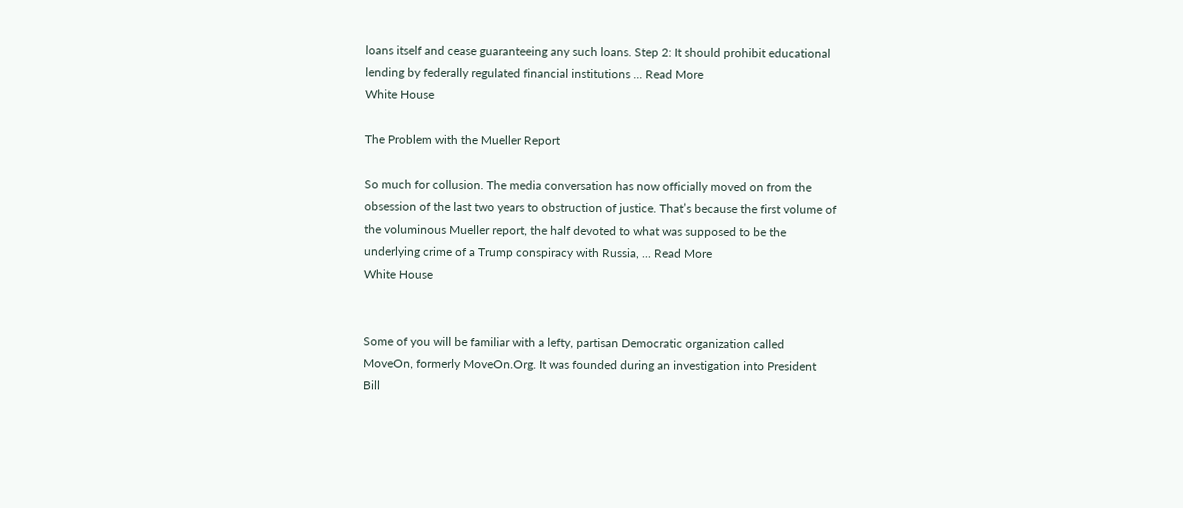loans itself and cease guaranteeing any such loans. Step 2: It should prohibit educational lending by federally regulated financial institutions ... Read More
White House

The Problem with the Mueller Report

So much for collusion. The media conversation has now officially moved on from the obsession of the last two years to obstruction of justice. That’s because the first volume of the voluminous Mueller report, the half devoted to what was supposed to be the underlying crime of a Trump conspiracy with Russia, ... Read More
White House


Some of you will be familiar with a lefty, partisan Democratic organization called MoveOn, formerly MoveOn.Org. It was founded during an investigation into President Bill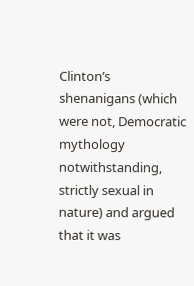Clinton’s shenanigans (which were not, Democratic mythology notwithstanding, strictly sexual in nature) and argued that it was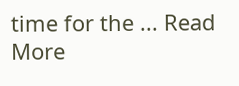time for the ... Read More